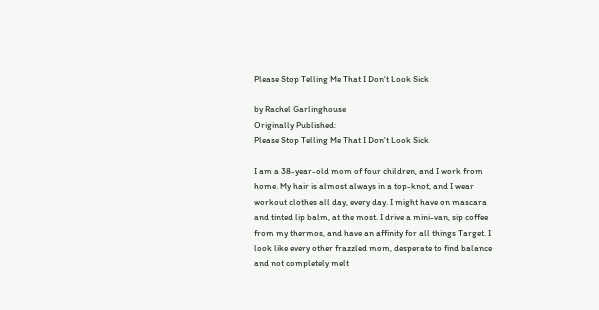Please Stop Telling Me That I Don't Look Sick

by Rachel Garlinghouse
Originally Published:
Please Stop Telling Me That I Don't Look Sick

I am a 38-year-old mom of four children, and I work from home. My hair is almost always in a top-knot, and I wear workout clothes all day, every day. I might have on mascara and tinted lip balm, at the most. I drive a mini-van, sip coffee from my thermos, and have an affinity for all things Target. I look like every other frazzled mom, desperate to find balance and not completely melt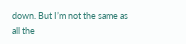down. But I’m not the same as all the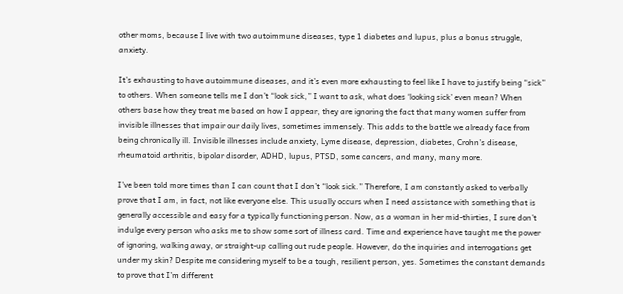other moms, because I live with two autoimmune diseases, type 1 diabetes and lupus, plus a bonus struggle, anxiety.

It’s exhausting to have autoimmune diseases, and it’s even more exhausting to feel like I have to justify being “sick” to others. When someone tells me I don’t “look sick,” I want to ask, what does ‘looking sick’ even mean? When others base how they treat me based on how I appear, they are ignoring the fact that many women suffer from invisible illnesses that impair our daily lives, sometimes immensely. This adds to the battle we already face from being chronically ill. Invisible illnesses include anxiety, Lyme disease, depression, diabetes, Crohn’s disease, rheumatoid arthritis, bipolar disorder, ADHD, lupus, PTSD, some cancers, and many, many more.

I’ve been told more times than I can count that I don’t “look sick.” Therefore, I am constantly asked to verbally prove that I am, in fact, not like everyone else. This usually occurs when I need assistance with something that is generally accessible and easy for a typically functioning person. Now, as a woman in her mid-thirties, I sure don’t indulge every person who asks me to show some sort of illness card. Time and experience have taught me the power of ignoring, walking away, or straight-up calling out rude people. However, do the inquiries and interrogations get under my skin? Despite me considering myself to be a tough, resilient person, yes. Sometimes the constant demands to prove that I’m different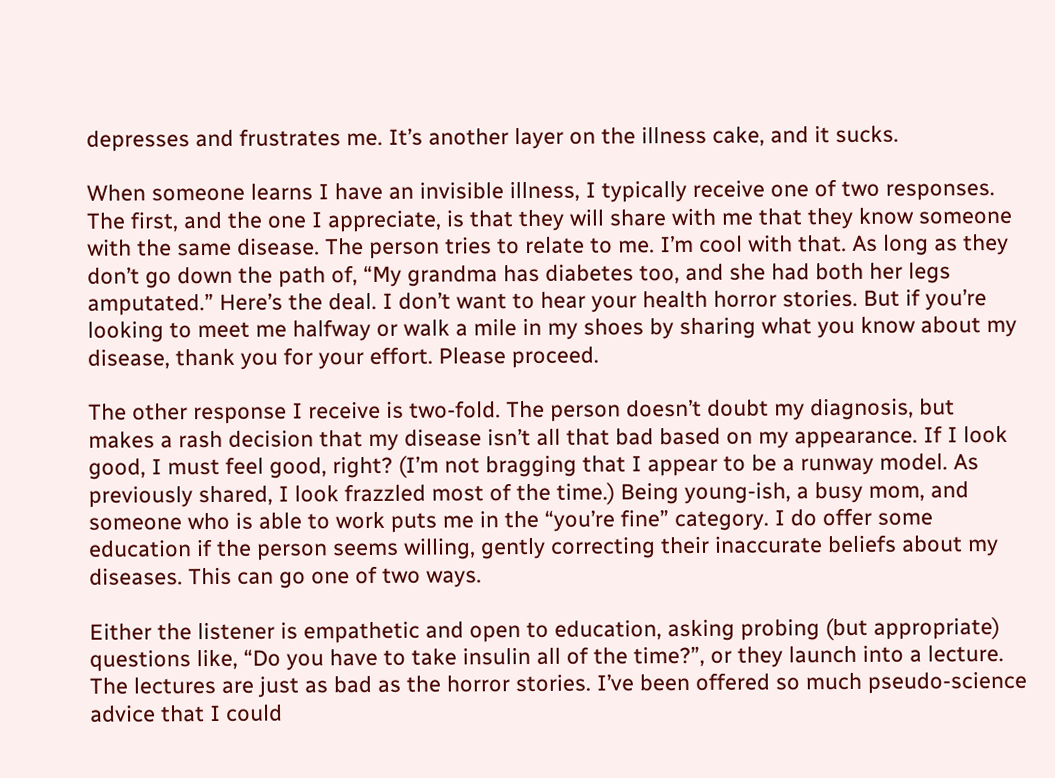depresses and frustrates me. It’s another layer on the illness cake, and it sucks.

When someone learns I have an invisible illness, I typically receive one of two responses. The first, and the one I appreciate, is that they will share with me that they know someone with the same disease. The person tries to relate to me. I’m cool with that. As long as they don’t go down the path of, “My grandma has diabetes too, and she had both her legs amputated.” Here’s the deal. I don’t want to hear your health horror stories. But if you’re looking to meet me halfway or walk a mile in my shoes by sharing what you know about my disease, thank you for your effort. Please proceed.

The other response I receive is two-fold. The person doesn’t doubt my diagnosis, but makes a rash decision that my disease isn’t all that bad based on my appearance. If I look good, I must feel good, right? (I’m not bragging that I appear to be a runway model. As previously shared, I look frazzled most of the time.) Being young-ish, a busy mom, and someone who is able to work puts me in the “you’re fine” category. I do offer some education if the person seems willing, gently correcting their inaccurate beliefs about my diseases. This can go one of two ways.

Either the listener is empathetic and open to education, asking probing (but appropriate) questions like, “Do you have to take insulin all of the time?”, or they launch into a lecture. The lectures are just as bad as the horror stories. I’ve been offered so much pseudo-science advice that I could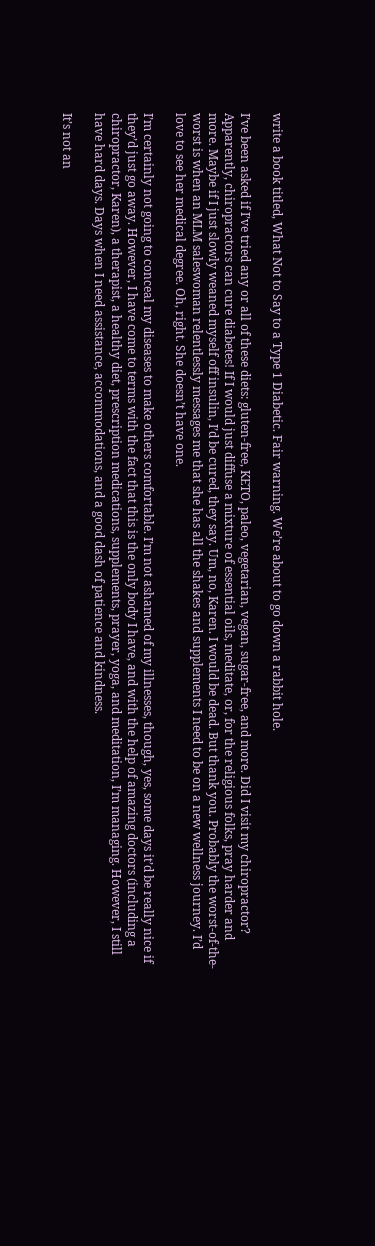write a book titled, What Not to Say to a Type 1 Diabetic. Fair warning. We’re about to go down a rabbit hole.

I’ve been asked if I’ve tried any or all of these diets: gluten-free, KETO, paleo, vegetarian, vegan, sugar-free, and more. Did I visit my chiropractor? Apparently, chiropractors can cure diabetes! If I would just diffuse a mixture of essential oils, meditate, or, for the religious folks, pray harder and more. Maybe if I just slowly weaned myself off insulin, I’d be cured, they say. Um, no, Karen. I would be dead. But thank you. Probably the worst-of-the-worst is when an MLM saleswoman relentlessly messages me that she has all the shakes and supplements I need to be on a new wellness journey. I’d love to see her medical degree. Oh, right. She doesn’t have one.

I’m certainly not going to conceal my diseases to make others comfortable. I’m not ashamed of my illnesses, though, yes, some days it’d be really nice if they’d just go away. However, I have come to terms with the fact that this is the only body I have, and with the help of amazing doctors (including a chiropractor, Karen), a therapist, a healthy diet, prescription medications, supplements, prayer, yoga, and meditation, I’m managing. However, I still have hard days. Days when I need assistance, accommodations, and a good dash of patience and kindness.

It’s not an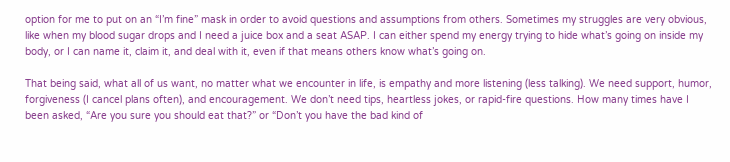option for me to put on an “I’m fine” mask in order to avoid questions and assumptions from others. Sometimes my struggles are very obvious, like when my blood sugar drops and I need a juice box and a seat ASAP. I can either spend my energy trying to hide what’s going on inside my body, or I can name it, claim it, and deal with it, even if that means others know what’s going on.

That being said, what all of us want, no matter what we encounter in life, is empathy and more listening (less talking). We need support, humor, forgiveness (I cancel plans often), and encouragement. We don’t need tips, heartless jokes, or rapid-fire questions. How many times have I been asked, “Are you sure you should eat that?” or “Don’t you have the bad kind of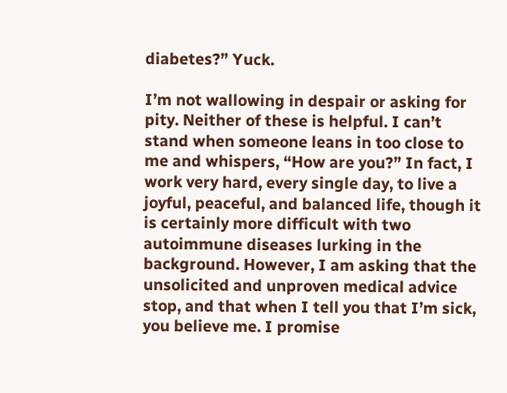diabetes?” Yuck.

I’m not wallowing in despair or asking for pity. Neither of these is helpful. I can’t stand when someone leans in too close to me and whispers, “How are you?” In fact, I work very hard, every single day, to live a joyful, peaceful, and balanced life, though it is certainly more difficult with two autoimmune diseases lurking in the background. However, I am asking that the unsolicited and unproven medical advice stop, and that when I tell you that I’m sick, you believe me. I promise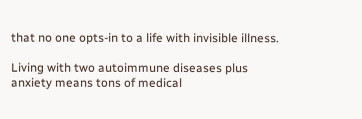that no one opts-in to a life with invisible illness.

Living with two autoimmune diseases plus anxiety means tons of medical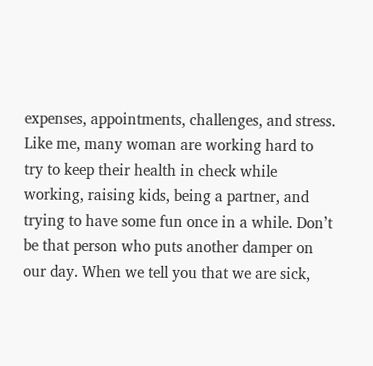expenses, appointments, challenges, and stress. Like me, many woman are working hard to try to keep their health in check while working, raising kids, being a partner, and trying to have some fun once in a while. Don’t be that person who puts another damper on our day. When we tell you that we are sick,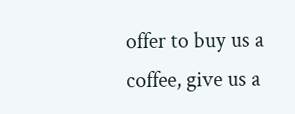offer to buy us a coffee, give us a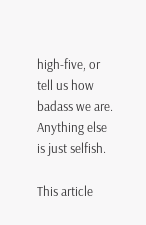high-five, or tell us how badass we are. Anything else is just selfish.

This article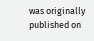was originally published on